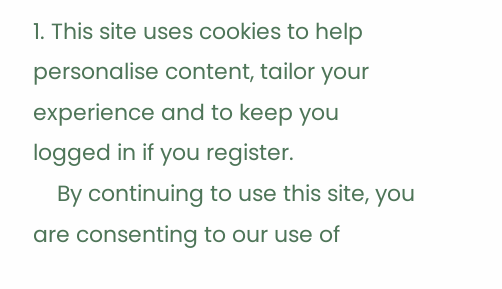1. This site uses cookies to help personalise content, tailor your experience and to keep you logged in if you register.
    By continuing to use this site, you are consenting to our use of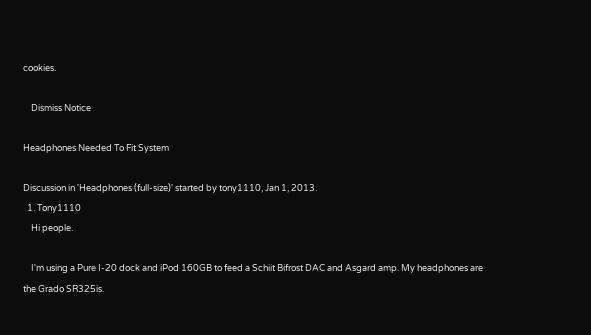cookies.

    Dismiss Notice

Headphones Needed To Fit System

Discussion in 'Headphones (full-size)' started by tony1110, Jan 1, 2013.
  1. Tony1110
    Hi people.

    I'm using a Pure I-20 dock and iPod 160GB to feed a Schiit Bifrost DAC and Asgard amp. My headphones are the Grado SR325is.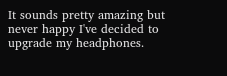It sounds pretty amazing but never happy I've decided to upgrade my headphones.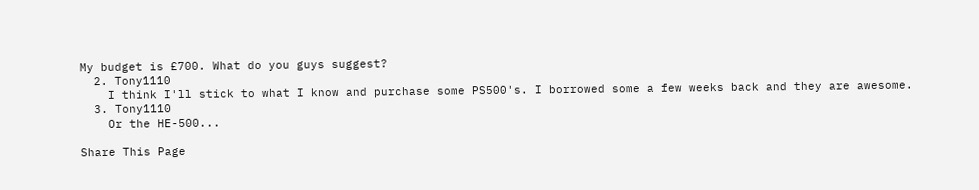My budget is £700. What do you guys suggest?
  2. Tony1110
    I think I'll stick to what I know and purchase some PS500's. I borrowed some a few weeks back and they are awesome.
  3. Tony1110
    Or the HE-500...

Share This Page